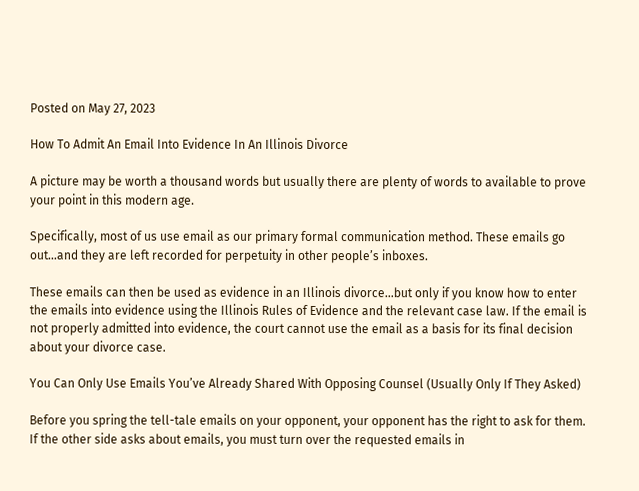Posted on May 27, 2023

How To Admit An Email Into Evidence In An Illinois Divorce

A picture may be worth a thousand words but usually there are plenty of words to available to prove your point in this modern age.

Specifically, most of us use email as our primary formal communication method. These emails go out…and they are left recorded for perpetuity in other people’s inboxes.

These emails can then be used as evidence in an Illinois divorce…but only if you know how to enter the emails into evidence using the Illinois Rules of Evidence and the relevant case law. If the email is not properly admitted into evidence, the court cannot use the email as a basis for its final decision about your divorce case.

You Can Only Use Emails You’ve Already Shared With Opposing Counsel (Usually Only If They Asked)

Before you spring the tell-tale emails on your opponent, your opponent has the right to ask for them. If the other side asks about emails, you must turn over the requested emails in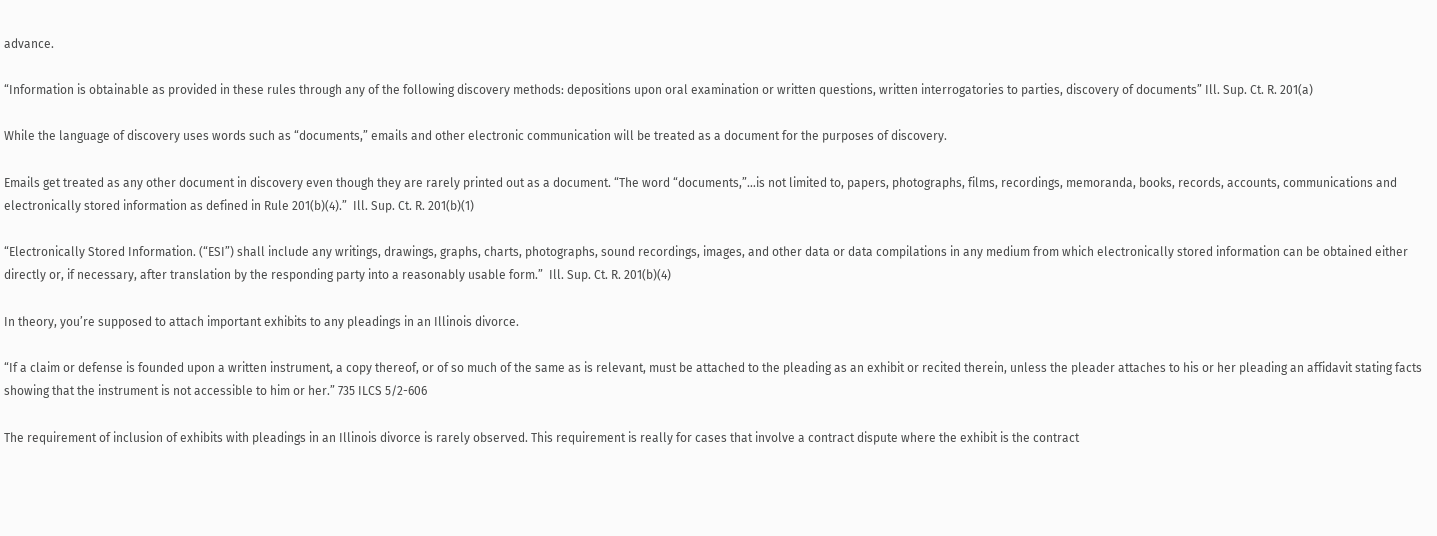advance.

“Information is obtainable as provided in these rules through any of the following discovery methods: depositions upon oral examination or written questions, written interrogatories to parties, discovery of documents” Ill. Sup. Ct. R. 201(a)

While the language of discovery uses words such as “documents,” emails and other electronic communication will be treated as a document for the purposes of discovery.

Emails get treated as any other document in discovery even though they are rarely printed out as a document. “The word “documents,”…is not limited to, papers, photographs, films, recordings, memoranda, books, records, accounts, communications and electronically stored information as defined in Rule 201(b)(4).”  Ill. Sup. Ct. R. 201(b)(1)

“Electronically Stored Information. (“ESI”) shall include any writings, drawings, graphs, charts, photographs, sound recordings, images, and other data or data compilations in any medium from which electronically stored information can be obtained either directly or, if necessary, after translation by the responding party into a reasonably usable form.”  Ill. Sup. Ct. R. 201(b)(4)

In theory, you’re supposed to attach important exhibits to any pleadings in an Illinois divorce.

“If a claim or defense is founded upon a written instrument, a copy thereof, or of so much of the same as is relevant, must be attached to the pleading as an exhibit or recited therein, unless the pleader attaches to his or her pleading an affidavit stating facts showing that the instrument is not accessible to him or her.” 735 ILCS 5/2-606

The requirement of inclusion of exhibits with pleadings in an Illinois divorce is rarely observed. This requirement is really for cases that involve a contract dispute where the exhibit is the contract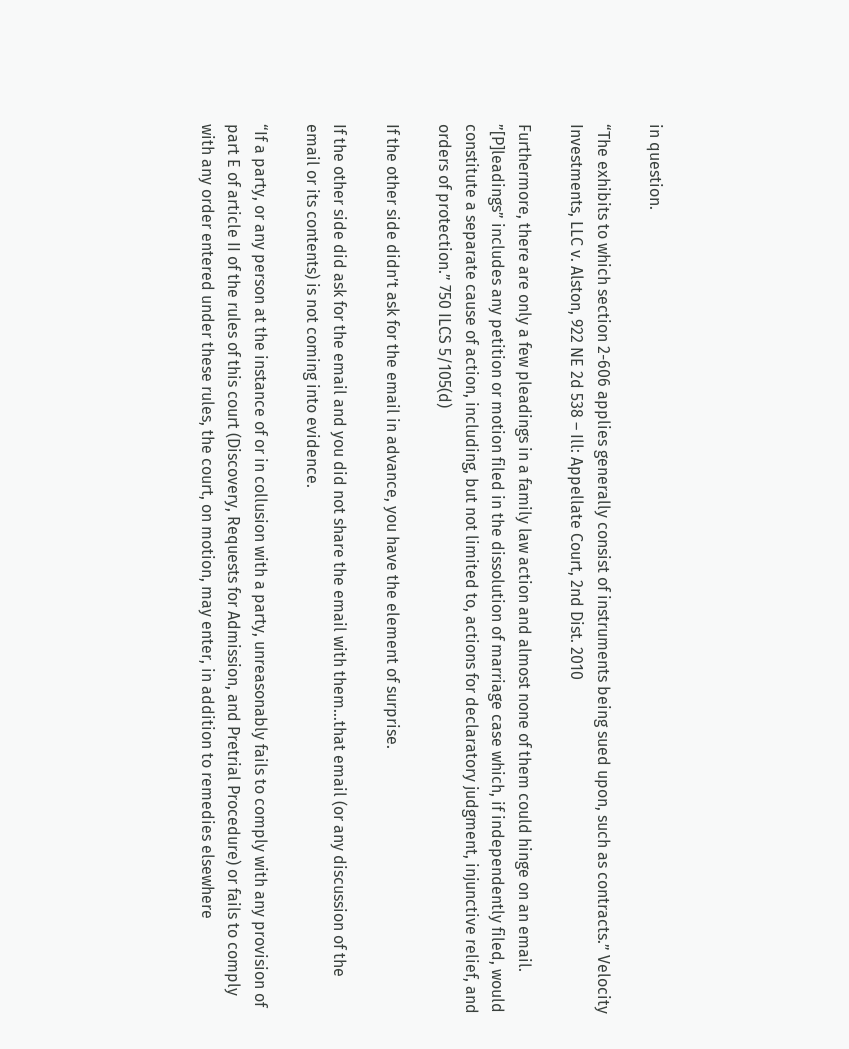in question.

“The exhibits to which section 2-606 applies generally consist of instruments being sued upon, such as contracts.” Velocity Investments, LLC v. Alston, 922 NE 2d 538 – Ill: Appellate Court, 2nd Dist. 2010

Furthermore, there are only a few pleadings in a family law action and almost none of them could hinge on an email. ”[P]leadings” includes any petition or motion filed in the dissolution of marriage case which, if independently filed, would constitute a separate cause of action, including, but not limited to, actions for declaratory judgment, injunctive relief, and orders of protection.” 750 ILCS 5/105(d)

If the other side didn’t ask for the email in advance, you have the element of surprise.

If the other side did ask for the email and you did not share the email with them…that email (or any discussion of the email or its contents) is not coming into evidence.

“If a party, or any person at the instance of or in collusion with a party, unreasonably fails to comply with any provision of part E of article II of the rules of this court (Discovery, Requests for Admission, and Pretrial Procedure) or fails to comply with any order entered under these rules, the court, on motion, may enter, in addition to remedies elsewhere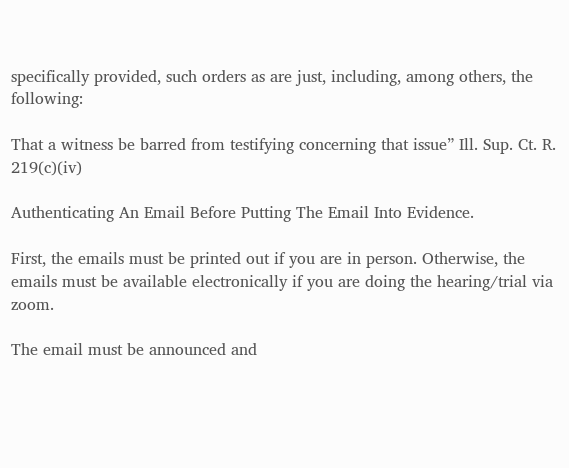specifically provided, such orders as are just, including, among others, the following:

That a witness be barred from testifying concerning that issue” Ill. Sup. Ct. R. 219(c)(iv)

Authenticating An Email Before Putting The Email Into Evidence.

First, the emails must be printed out if you are in person. Otherwise, the emails must be available electronically if you are doing the hearing/trial via zoom.

The email must be announced and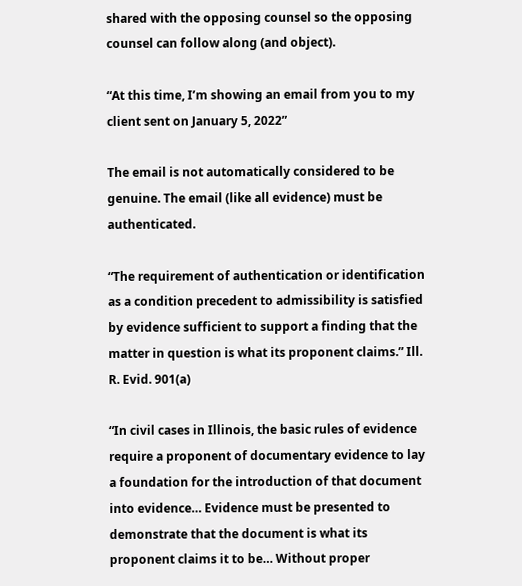shared with the opposing counsel so the opposing counsel can follow along (and object).

“At this time, I’m showing an email from you to my client sent on January 5, 2022”

The email is not automatically considered to be genuine. The email (like all evidence) must be authenticated.

“The requirement of authentication or identification as a condition precedent to admissibility is satisfied by evidence sufficient to support a finding that the matter in question is what its proponent claims.” Ill. R. Evid. 901(a)

“In civil cases in Illinois, the basic rules of evidence require a proponent of documentary evidence to lay a foundation for the introduction of that document into evidence… Evidence must be presented to demonstrate that the document is what its proponent claims it to be… Without proper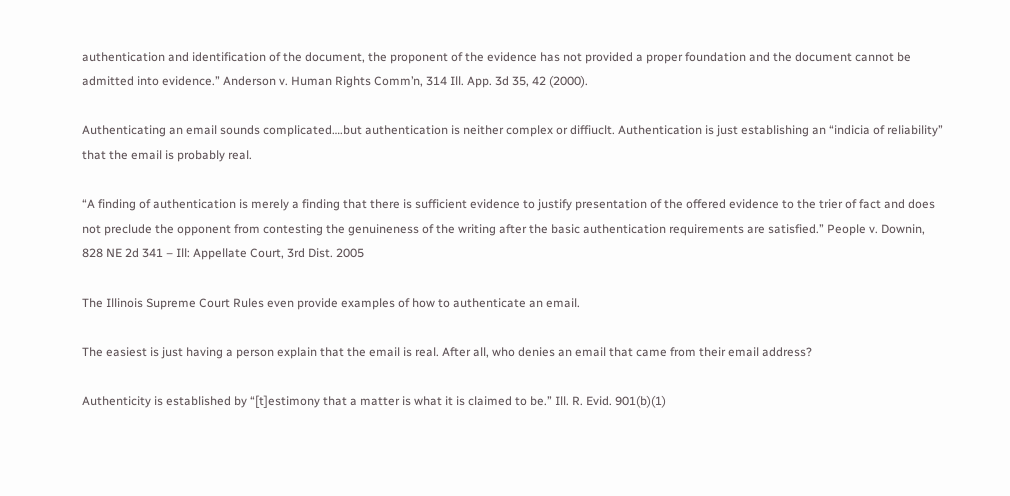authentication and identification of the document, the proponent of the evidence has not provided a proper foundation and the document cannot be admitted into evidence.” Anderson v. Human Rights Comm’n, 314 Ill. App. 3d 35, 42 (2000).

Authenticating an email sounds complicated….but authentication is neither complex or diffiuclt. Authentication is just establishing an “indicia of reliability” that the email is probably real.

“A finding of authentication is merely a finding that there is sufficient evidence to justify presentation of the offered evidence to the trier of fact and does not preclude the opponent from contesting the genuineness of the writing after the basic authentication requirements are satisfied.” People v. Downin, 828 NE 2d 341 – Ill: Appellate Court, 3rd Dist. 2005

The Illinois Supreme Court Rules even provide examples of how to authenticate an email.

The easiest is just having a person explain that the email is real. After all, who denies an email that came from their email address?

Authenticity is established by “[t]estimony that a matter is what it is claimed to be.” Ill. R. Evid. 901(b)(1)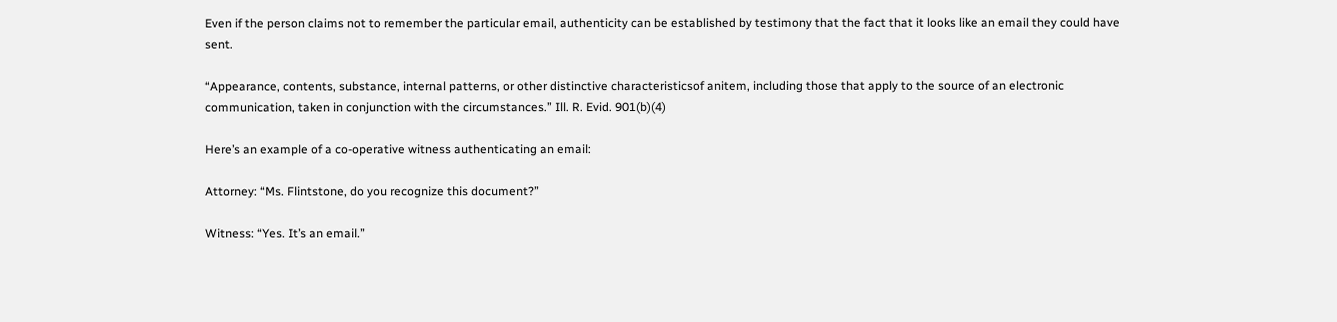Even if the person claims not to remember the particular email, authenticity can be established by testimony that the fact that it looks like an email they could have sent.

“Appearance, contents, substance, internal patterns, or other distinctive characteristicsof anitem, including those that apply to the source of an electronic communication, taken in conjunction with the circumstances.” Ill. R. Evid. 901(b)(4)

Here’s an example of a co-operative witness authenticating an email:

Attorney: “Ms. Flintstone, do you recognize this document?”

Witness: “Yes. It’s an email.”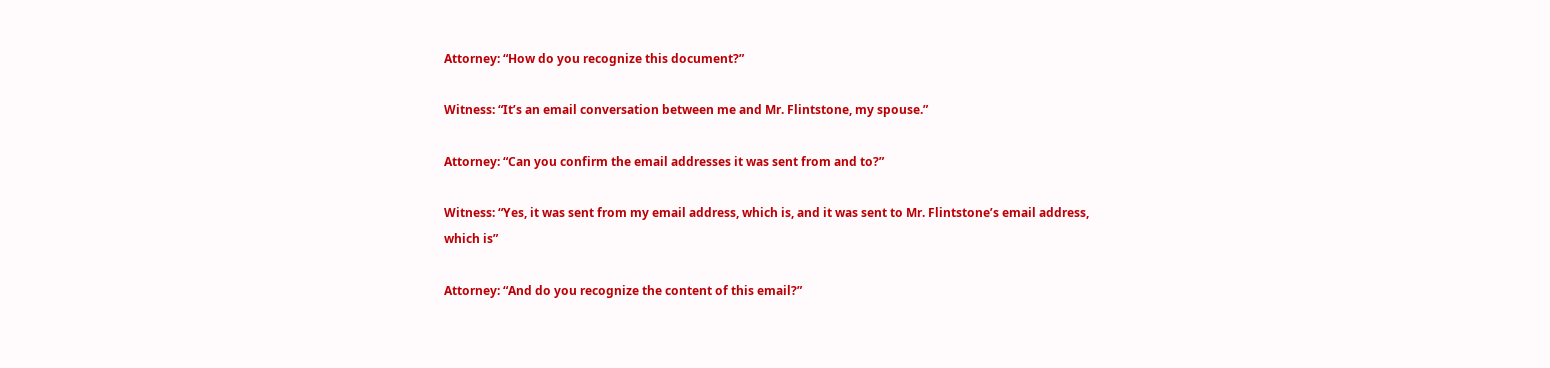Attorney: “How do you recognize this document?”

Witness: “It’s an email conversation between me and Mr. Flintstone, my spouse.”

Attorney: “Can you confirm the email addresses it was sent from and to?”

Witness: “Yes, it was sent from my email address, which is, and it was sent to Mr. Flintstone’s email address, which is”

Attorney: “And do you recognize the content of this email?”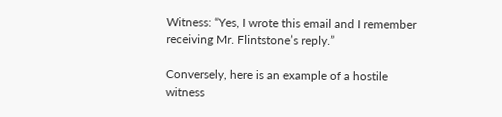Witness: “Yes, I wrote this email and I remember receiving Mr. Flintstone’s reply.”

Conversely, here is an example of a hostile witness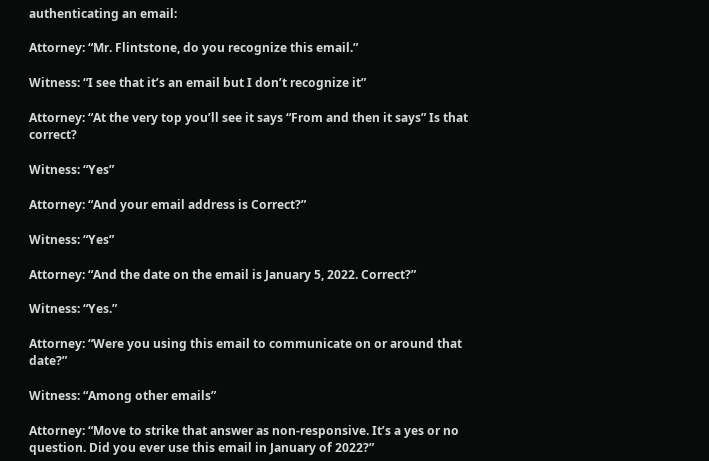authenticating an email:

Attorney: “Mr. Flintstone, do you recognize this email.”

Witness: “I see that it’s an email but I don’t recognize it”

Attorney: “At the very top you’ll see it says “From and then it says” Is that correct?

Witness: “Yes”

Attorney: “And your email address is Correct?”

Witness: “Yes”

Attorney: “And the date on the email is January 5, 2022. Correct?”

Witness: “Yes.”

Attorney: “Were you using this email to communicate on or around that date?”

Witness: “Among other emails”

Attorney: “Move to strike that answer as non-responsive. It’s a yes or no question. Did you ever use this email in January of 2022?”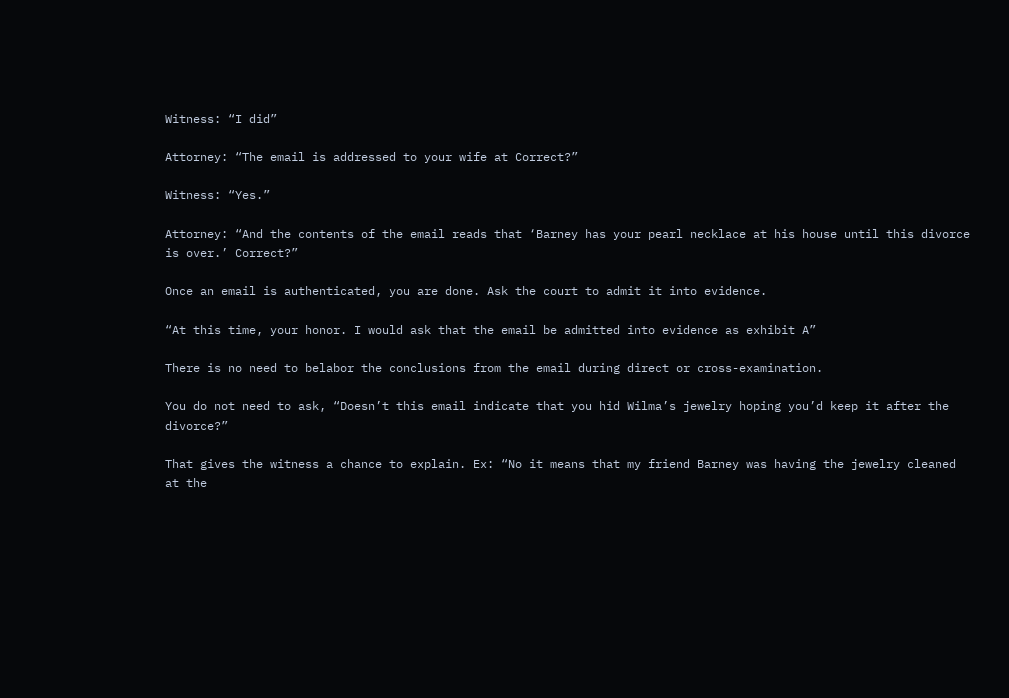Witness: “I did”

Attorney: “The email is addressed to your wife at Correct?”

Witness: “Yes.”

Attorney: “And the contents of the email reads that ‘Barney has your pearl necklace at his house until this divorce is over.’ Correct?”

Once an email is authenticated, you are done. Ask the court to admit it into evidence.

“At this time, your honor. I would ask that the email be admitted into evidence as exhibit A”

There is no need to belabor the conclusions from the email during direct or cross-examination.

You do not need to ask, “Doesn’t this email indicate that you hid Wilma’s jewelry hoping you’d keep it after the divorce?”

That gives the witness a chance to explain. Ex: “No it means that my friend Barney was having the jewelry cleaned at the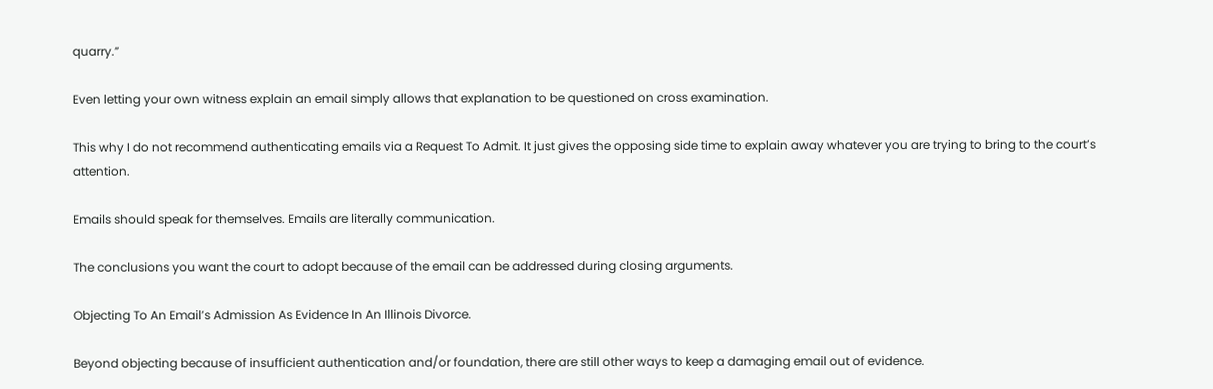quarry.”

Even letting your own witness explain an email simply allows that explanation to be questioned on cross examination.

This why I do not recommend authenticating emails via a Request To Admit. It just gives the opposing side time to explain away whatever you are trying to bring to the court’s attention.

Emails should speak for themselves. Emails are literally communication.

The conclusions you want the court to adopt because of the email can be addressed during closing arguments.

Objecting To An Email’s Admission As Evidence In An Illinois Divorce.

Beyond objecting because of insufficient authentication and/or foundation, there are still other ways to keep a damaging email out of evidence.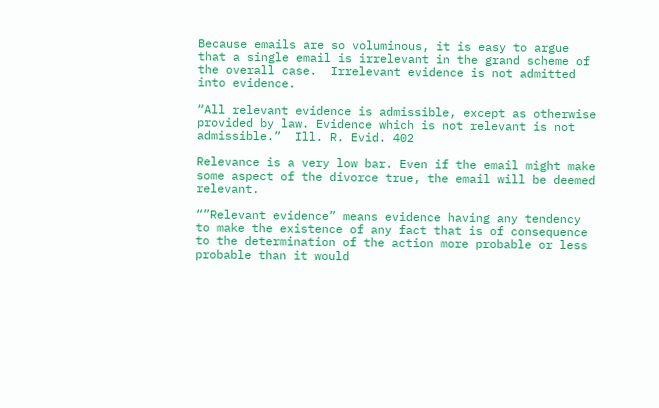Because emails are so voluminous, it is easy to argue that a single email is irrelevant in the grand scheme of the overall case.  Irrelevant evidence is not admitted into evidence.

“All relevant evidence is admissible, except as otherwise provided by law. Evidence which is not relevant is not admissible.”  Ill. R. Evid. 402

Relevance is a very low bar. Even if the email might make some aspect of the divorce true, the email will be deemed relevant.

“”Relevant evidence” means evidence having any tendency to make the existence of any fact that is of consequence to the determination of the action more probable or less probable than it would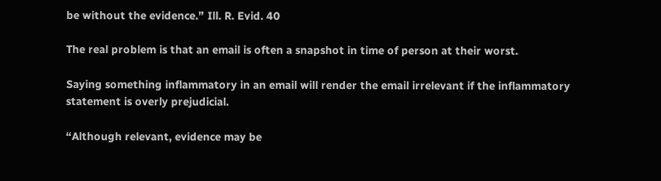be without the evidence.” Ill. R. Evid. 40

The real problem is that an email is often a snapshot in time of person at their worst.

Saying something inflammatory in an email will render the email irrelevant if the inflammatory statement is overly prejudicial.

“Although relevant, evidence may be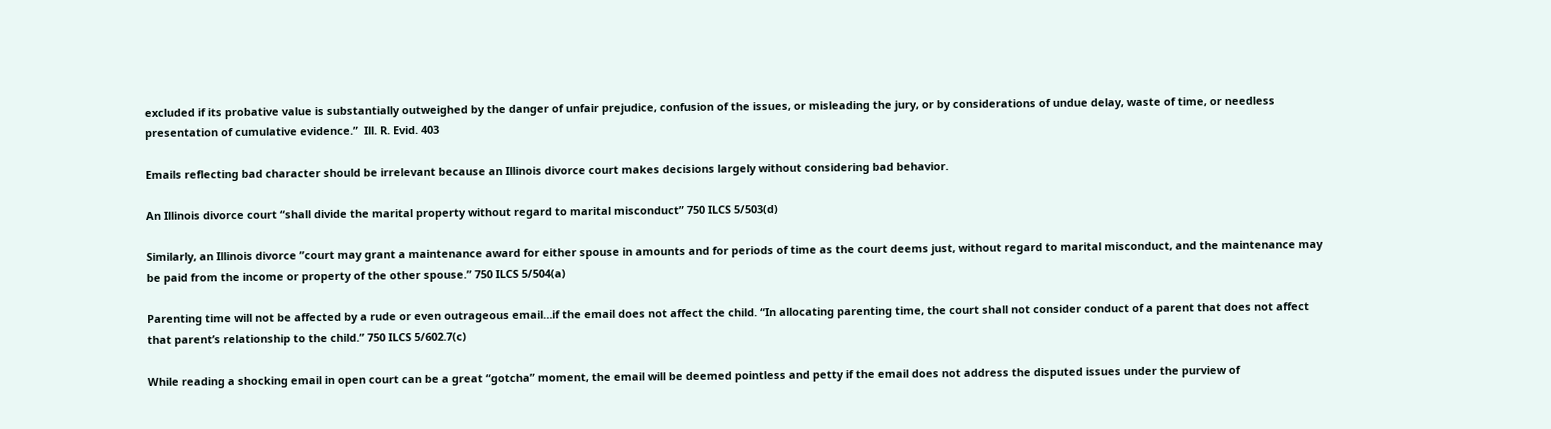excluded if its probative value is substantially outweighed by the danger of unfair prejudice, confusion of the issues, or misleading the jury, or by considerations of undue delay, waste of time, or needless presentation of cumulative evidence.”  Ill. R. Evid. 403

Emails reflecting bad character should be irrelevant because an Illinois divorce court makes decisions largely without considering bad behavior.

An Illinois divorce court “shall divide the marital property without regard to marital misconduct” 750 ILCS 5/503(d)

Similarly, an Illinois divorce ”court may grant a maintenance award for either spouse in amounts and for periods of time as the court deems just, without regard to marital misconduct, and the maintenance may be paid from the income or property of the other spouse.” 750 ILCS 5/504(a)

Parenting time will not be affected by a rude or even outrageous email…if the email does not affect the child. “In allocating parenting time, the court shall not consider conduct of a parent that does not affect that parent’s relationship to the child.” 750 ILCS 5/602.7(c)

While reading a shocking email in open court can be a great “gotcha” moment, the email will be deemed pointless and petty if the email does not address the disputed issues under the purview of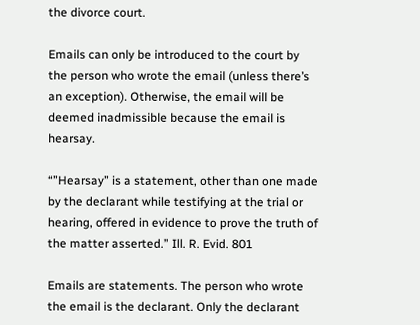the divorce court.

Emails can only be introduced to the court by the person who wrote the email (unless there’s an exception). Otherwise, the email will be deemed inadmissible because the email is hearsay.

“”Hearsay” is a statement, other than one made by the declarant while testifying at the trial or hearing, offered in evidence to prove the truth of the matter asserted.” Ill. R. Evid. 801

Emails are statements. The person who wrote the email is the declarant. Only the declarant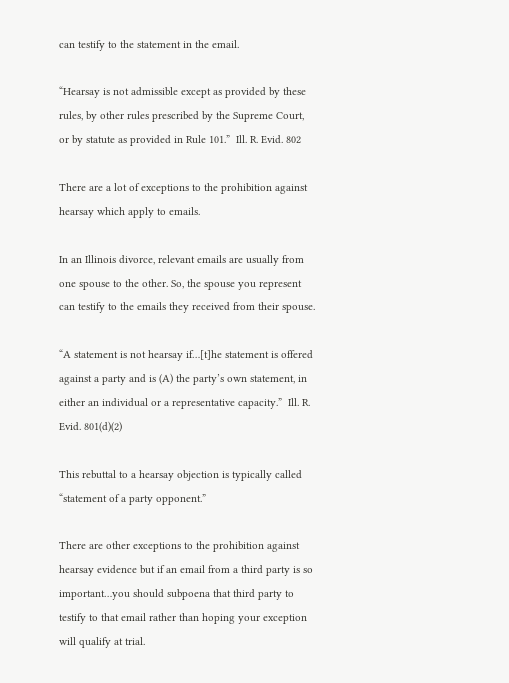can testify to the statement in the email.

“Hearsay is not admissible except as provided by these rules, by other rules prescribed by the Supreme Court, or by statute as provided in Rule 101.”  Ill. R. Evid. 802

There are a lot of exceptions to the prohibition against hearsay which apply to emails.

In an Illinois divorce, relevant emails are usually from one spouse to the other. So, the spouse you represent can testify to the emails they received from their spouse.

“A statement is not hearsay if…[t]he statement is offered against a party and is (A) the party’s own statement, in either an individual or a representative capacity.”  Ill. R. Evid. 801(d)(2)

This rebuttal to a hearsay objection is typically called “statement of a party opponent.”

There are other exceptions to the prohibition against hearsay evidence but if an email from a third party is so important…you should subpoena that third party to testify to that email rather than hoping your exception will qualify at trial.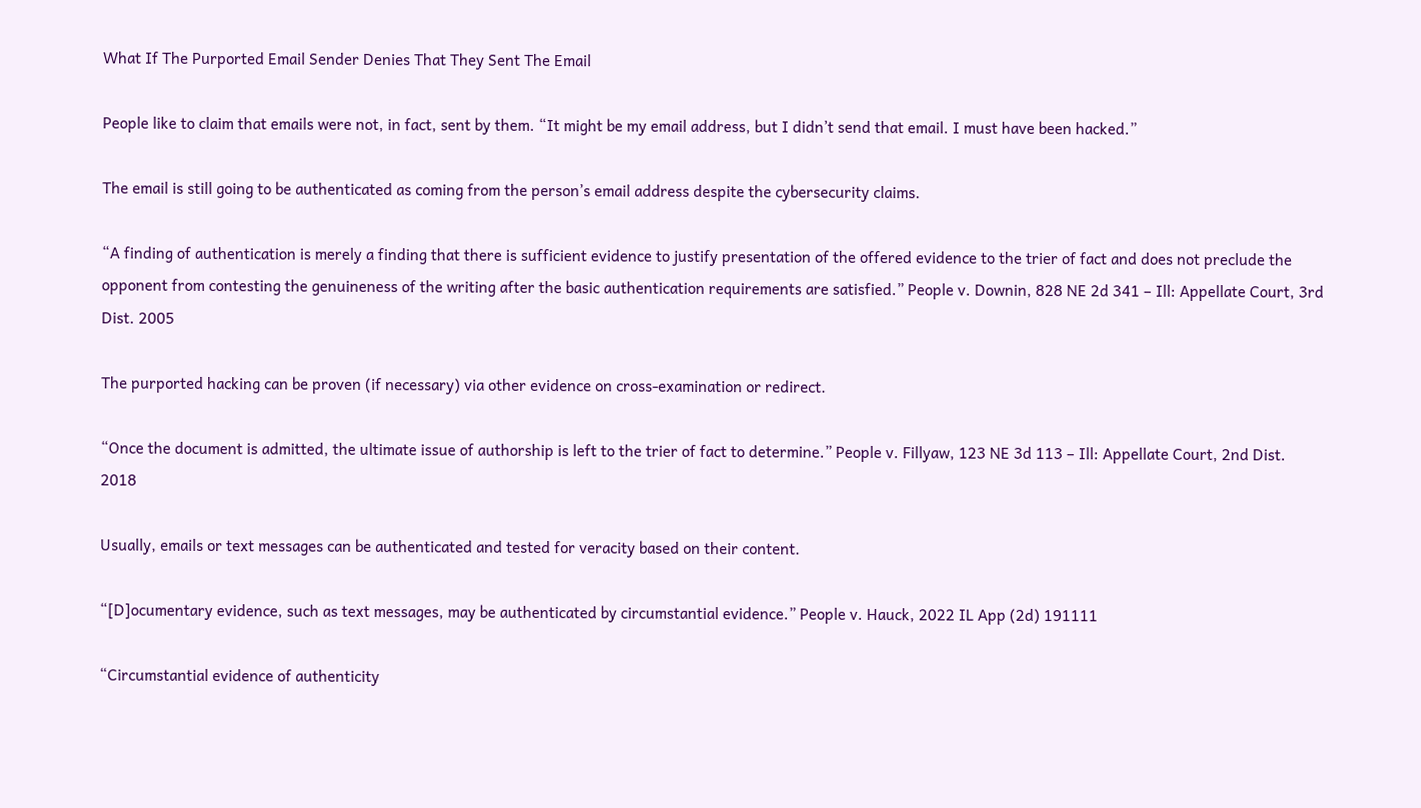What If The Purported Email Sender Denies That They Sent The Email

People like to claim that emails were not, in fact, sent by them. “It might be my email address, but I didn’t send that email. I must have been hacked.”

The email is still going to be authenticated as coming from the person’s email address despite the cybersecurity claims.

“A finding of authentication is merely a finding that there is sufficient evidence to justify presentation of the offered evidence to the trier of fact and does not preclude the opponent from contesting the genuineness of the writing after the basic authentication requirements are satisfied.” People v. Downin, 828 NE 2d 341 – Ill: Appellate Court, 3rd Dist. 2005

The purported hacking can be proven (if necessary) via other evidence on cross-examination or redirect.

“Once the document is admitted, the ultimate issue of authorship is left to the trier of fact to determine.” People v. Fillyaw, 123 NE 3d 113 – Ill: Appellate Court, 2nd Dist. 2018

Usually, emails or text messages can be authenticated and tested for veracity based on their content.

“[D]ocumentary evidence, such as text messages, may be authenticated by circumstantial evidence.” People v. Hauck, 2022 IL App (2d) 191111

“Circumstantial evidence of authenticity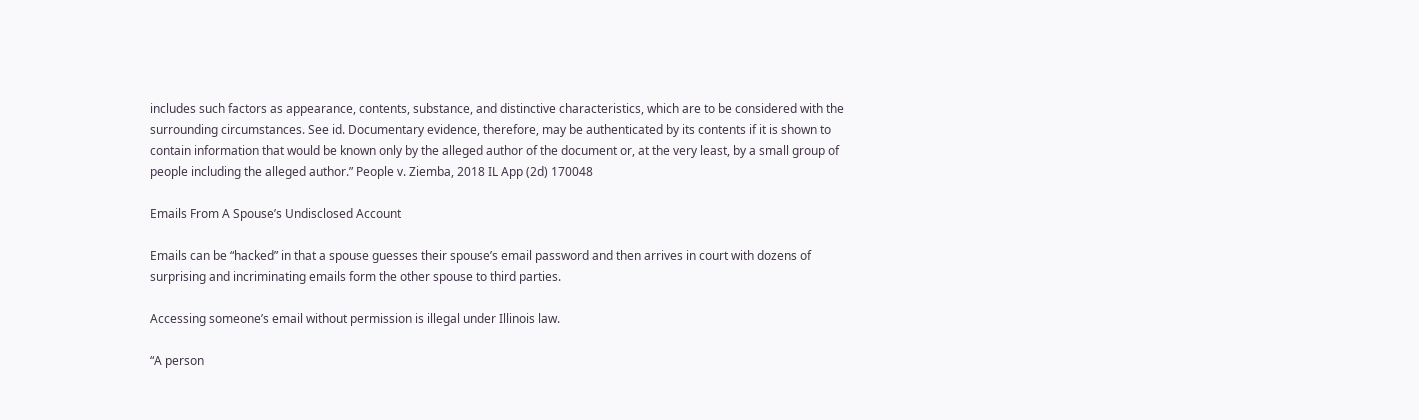includes such factors as appearance, contents, substance, and distinctive characteristics, which are to be considered with the surrounding circumstances. See id. Documentary evidence, therefore, may be authenticated by its contents if it is shown to contain information that would be known only by the alleged author of the document or, at the very least, by a small group of people including the alleged author.” People v. Ziemba, 2018 IL App (2d) 170048

Emails From A Spouse’s Undisclosed Account

Emails can be “hacked” in that a spouse guesses their spouse’s email password and then arrives in court with dozens of surprising and incriminating emails form the other spouse to third parties.

Accessing someone’s email without permission is illegal under Illinois law.

“A person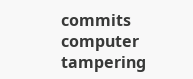commits computer tampering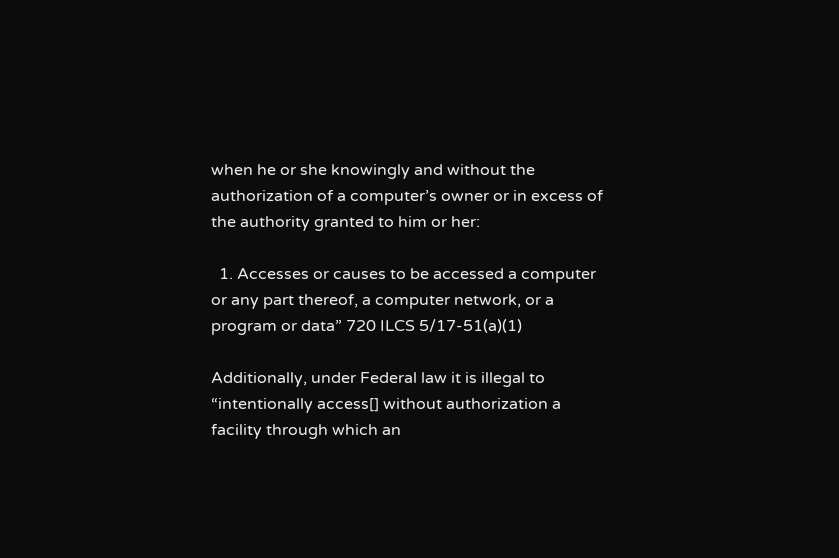when he or she knowingly and without the authorization of a computer’s owner or in excess of the authority granted to him or her:

  1. Accesses or causes to be accessed a computer or any part thereof, a computer network, or a program or data” 720 ILCS 5/17-51(a)(1)

Additionally, under Federal law it is illegal to “intentionally access[] without authorization a facility through which an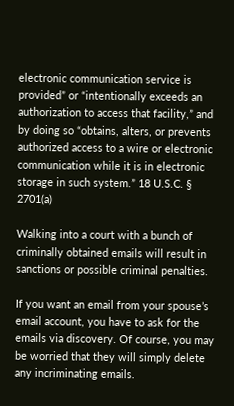electronic communication service is provided” or “intentionally exceeds an authorization to access that facility,” and by doing so “obtains, alters, or prevents authorized access to a wire or electronic communication while it is in electronic storage in such system.” 18 U.S.C. § 2701(a)

Walking into a court with a bunch of criminally obtained emails will result in sanctions or possible criminal penalties.

If you want an email from your spouse’s email account, you have to ask for the emails via discovery. Of course, you may be worried that they will simply delete any incriminating emails.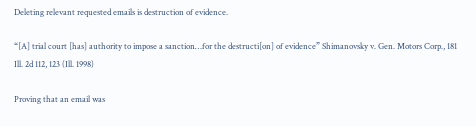Deleting relevant requested emails is destruction of evidence.

“[A] trial court [has] authority to impose a sanction…for the destructi[on] of evidence” Shimanovsky v. Gen. Motors Corp., 181 Ill. 2d 112, 123 (Ill. 1998)

Proving that an email was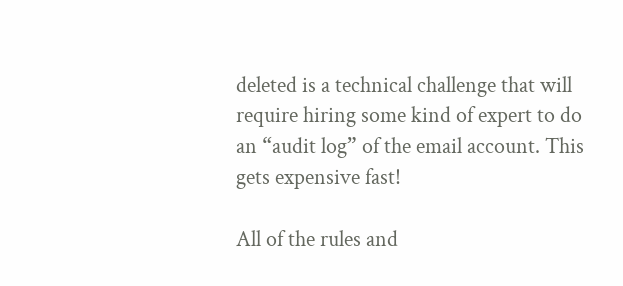deleted is a technical challenge that will require hiring some kind of expert to do an “audit log” of the email account. This gets expensive fast!

All of the rules and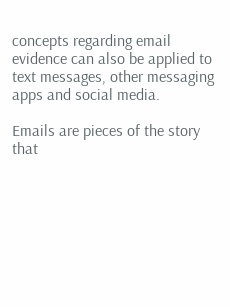concepts regarding email evidence can also be applied to text messages, other messaging apps and social media.

Emails are pieces of the story that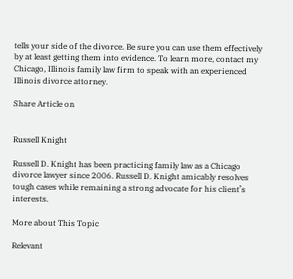tells your side of the divorce. Be sure you can use them effectively by at least getting them into evidence. To learn more, contact my Chicago, Illinois family law firm to speak with an experienced Illinois divorce attorney.

Share Article on


Russell Knight

Russell D. Knight has been practicing family law as a Chicago divorce lawyer since 2006. Russell D. Knight amicably resolves tough cases while remaining a strong advocate for his client’s interests.

More about This Topic

Relevant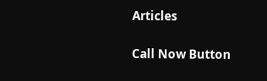Articles

Call Now Button